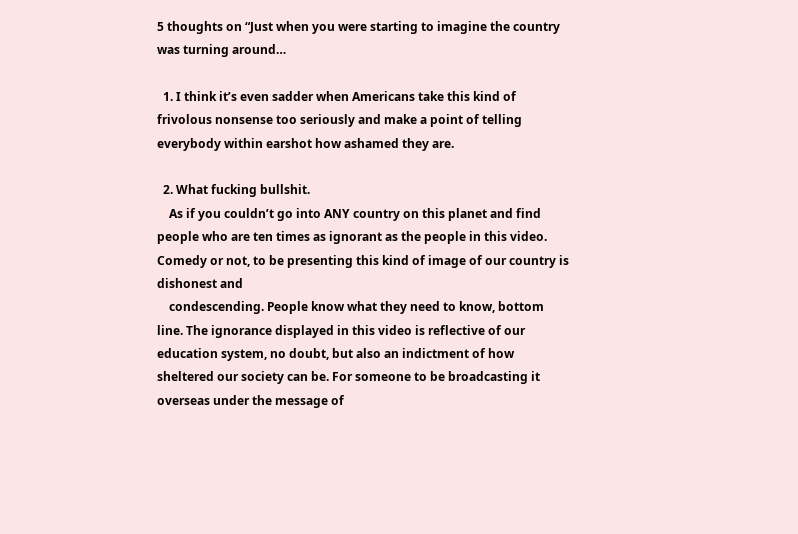5 thoughts on “Just when you were starting to imagine the country was turning around…

  1. I think it’s even sadder when Americans take this kind of frivolous nonsense too seriously and make a point of telling everybody within earshot how ashamed they are.

  2. What fucking bullshit.
    As if you couldn’t go into ANY country on this planet and find people who are ten times as ignorant as the people in this video. Comedy or not, to be presenting this kind of image of our country is dishonest and
    condescending. People know what they need to know, bottom line. The ignorance displayed in this video is reflective of our education system, no doubt, but also an indictment of how sheltered our society can be. For someone to be broadcasting it overseas under the message of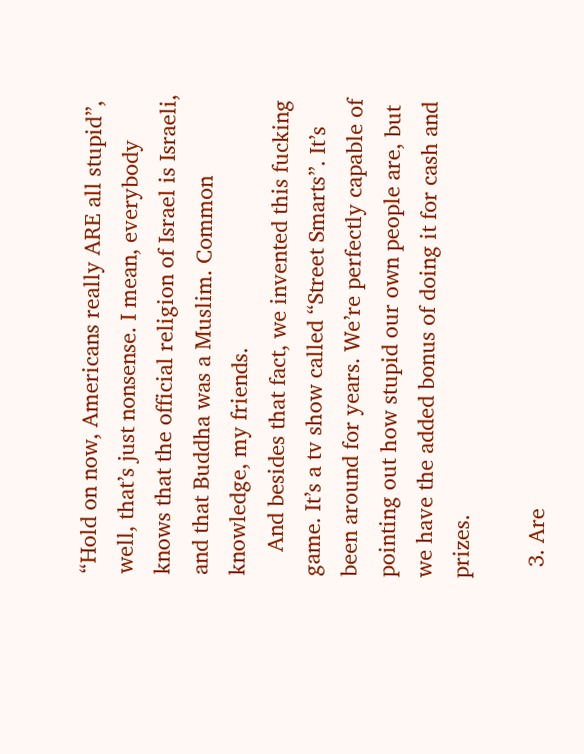“Hold on now, Americans really ARE all stupid”, well, that’s just nonsense. I mean, everybody knows that the official religion of Israel is Israeli, and that Buddha was a Muslim. Common knowledge, my friends.
    And besides that fact, we invented this fucking game. It’s a tv show called “Street Smarts”. It’s been around for years. We’re perfectly capable of pointing out how stupid our own people are, but we have the added bonus of doing it for cash and prizes.

  3. Are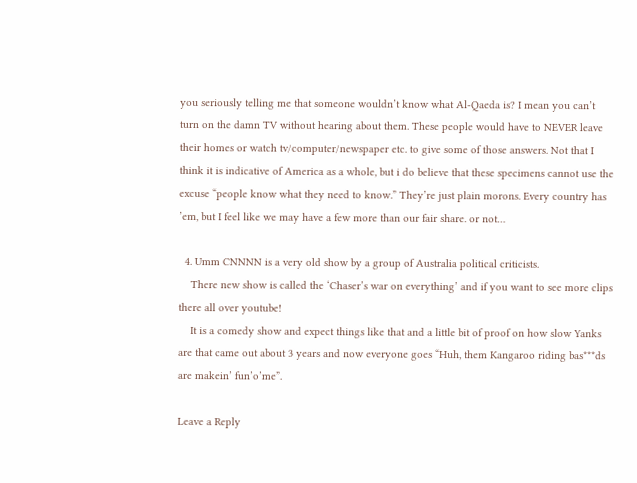you seriously telling me that someone wouldn’t know what Al-Qaeda is? I mean you can’t turn on the damn TV without hearing about them. These people would have to NEVER leave their homes or watch tv/computer/newspaper etc. to give some of those answers. Not that I think it is indicative of America as a whole, but i do believe that these specimens cannot use the excuse “people know what they need to know.” They’re just plain morons. Every country has ’em, but I feel like we may have a few more than our fair share. or not…

  4. Umm CNNNN is a very old show by a group of Australia political criticists.
    There new show is called the ‘Chaser’s war on everything’ and if you want to see more clips there all over youtube!
    It is a comedy show and expect things like that and a little bit of proof on how slow Yanks are that came out about 3 years and now everyone goes “Huh, them Kangaroo riding bas***ds are makein’ fun’o’me”.

Leave a Reply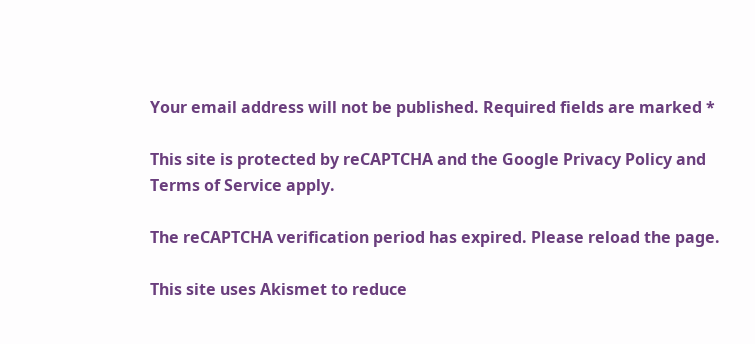Your email address will not be published. Required fields are marked *

This site is protected by reCAPTCHA and the Google Privacy Policy and Terms of Service apply.

The reCAPTCHA verification period has expired. Please reload the page.

This site uses Akismet to reduce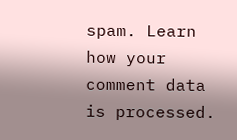spam. Learn how your comment data is processed.